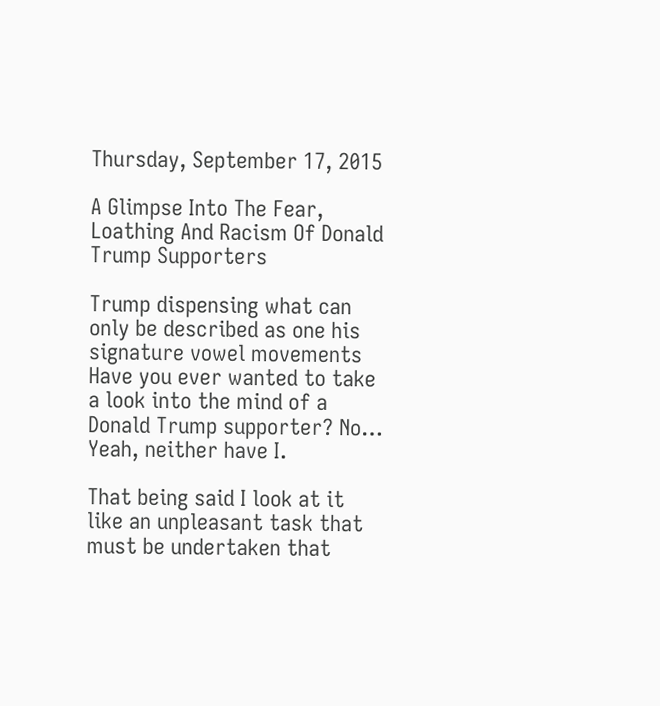Thursday, September 17, 2015

A Glimpse Into The Fear, Loathing And Racism Of Donald Trump Supporters

Trump dispensing what can only be described as one his signature vowel movements
Have you ever wanted to take a look into the mind of a Donald Trump supporter? No… Yeah, neither have I.

That being said I look at it like an unpleasant task that must be undertaken that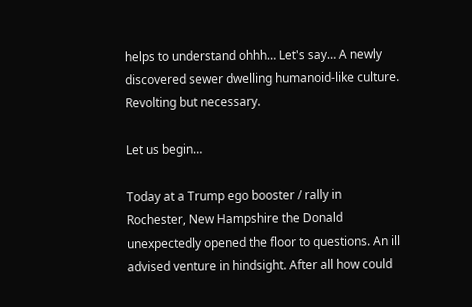helps to understand ohhh… Let's say… A newly discovered sewer dwelling humanoid-like culture. Revolting but necessary.

Let us begin…

Today at a Trump ego booster / rally in Rochester, New Hampshire the Donald unexpectedly opened the floor to questions. An ill advised venture in hindsight. After all how could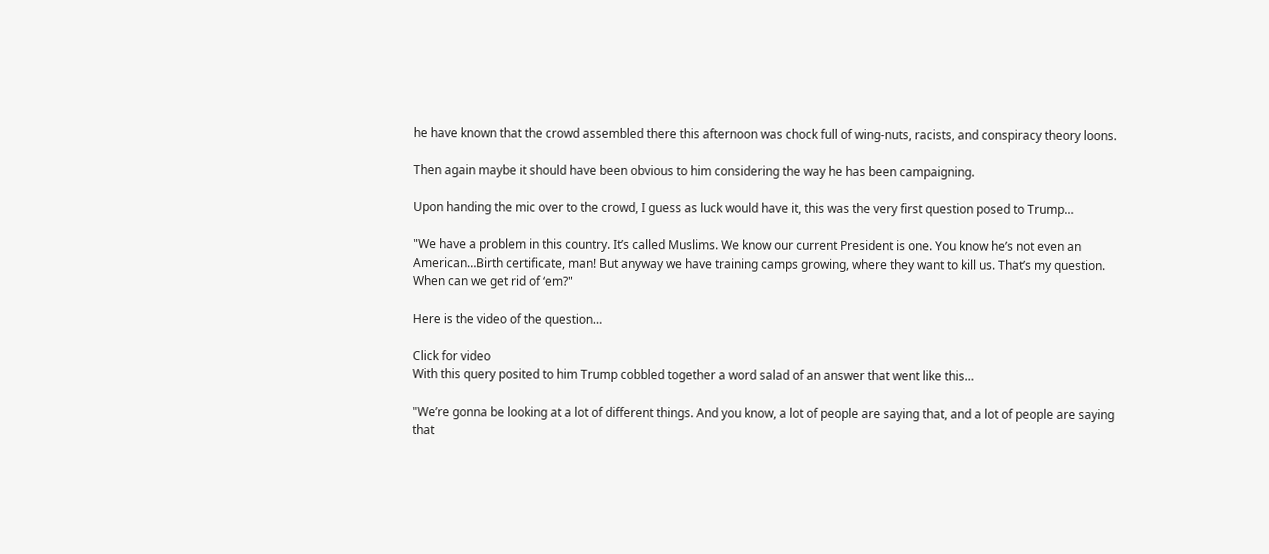he have known that the crowd assembled there this afternoon was chock full of wing-nuts, racists, and conspiracy theory loons.

Then again maybe it should have been obvious to him considering the way he has been campaigning.

Upon handing the mic over to the crowd, I guess as luck would have it, this was the very first question posed to Trump…

"We have a problem in this country. It’s called Muslims. We know our current President is one. You know he’s not even an American…Birth certificate, man! But anyway we have training camps growing, where they want to kill us. That’s my question. When can we get rid of ‘em?"

Here is the video of the question…

Click for video
With this query posited to him Trump cobbled together a word salad of an answer that went like this…

"We’re gonna be looking at a lot of different things. And you know, a lot of people are saying that, and a lot of people are saying that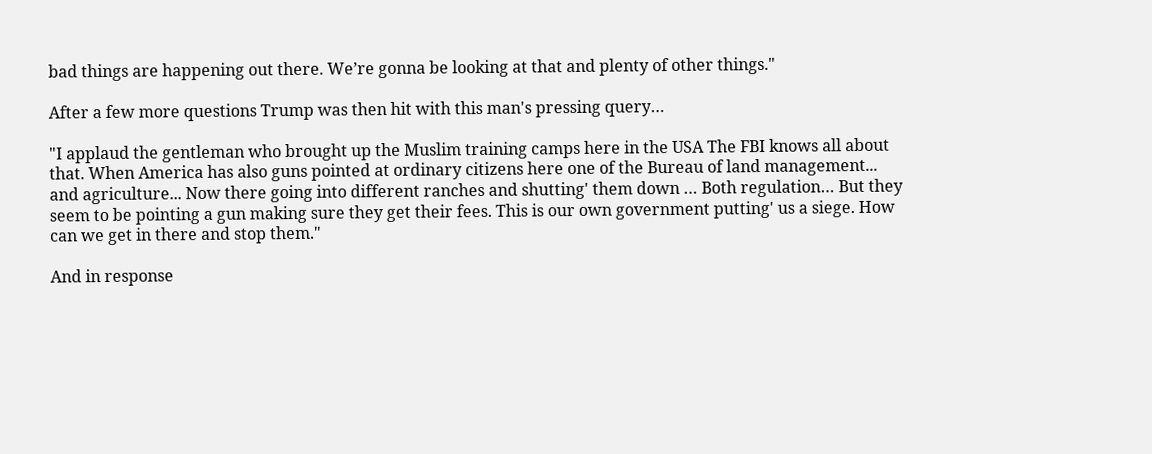bad things are happening out there. We’re gonna be looking at that and plenty of other things."

After a few more questions Trump was then hit with this man's pressing query…

"I applaud the gentleman who brought up the Muslim training camps here in the USA The FBI knows all about that. When America has also guns pointed at ordinary citizens here one of the Bureau of land management... and agriculture... Now there going into different ranches and shutting' them down … Both regulation… But they seem to be pointing a gun making sure they get their fees. This is our own government putting' us a siege. How can we get in there and stop them."

And in response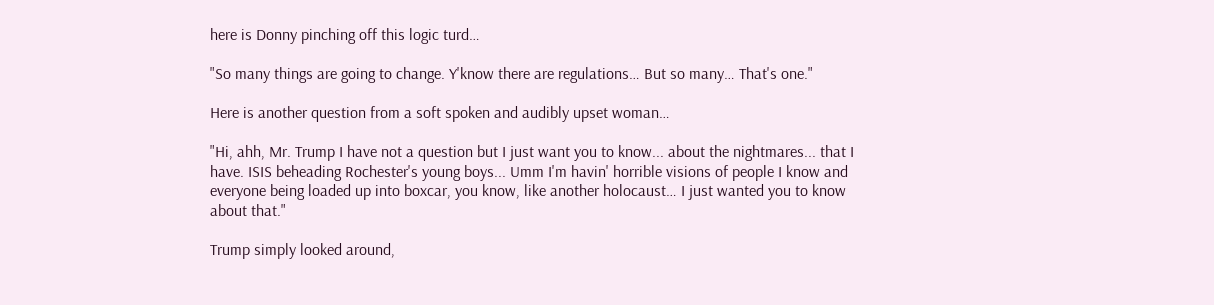here is Donny pinching off this logic turd…

"So many things are going to change. Y'know there are regulations… But so many… That's one."

Here is another question from a soft spoken and audibly upset woman…

"Hi, ahh, Mr. Trump I have not a question but I just want you to know... about the nightmares... that I have. ISIS beheading Rochester's young boys... Umm I'm havin' horrible visions of people I know and everyone being loaded up into boxcar, you know, like another holocaust… I just wanted you to know about that."

Trump simply looked around,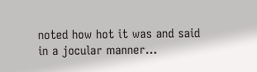noted how hot it was and said in a jocular manner…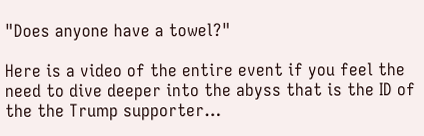"Does anyone have a towel?"

Here is a video of the entire event if you feel the need to dive deeper into the abyss that is the ID of the the Trump supporter…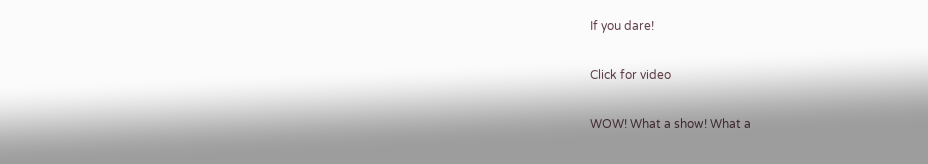If you dare!

Click for video

WOW! What a show! What a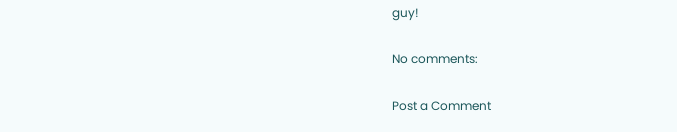guy!

No comments:

Post a Comment